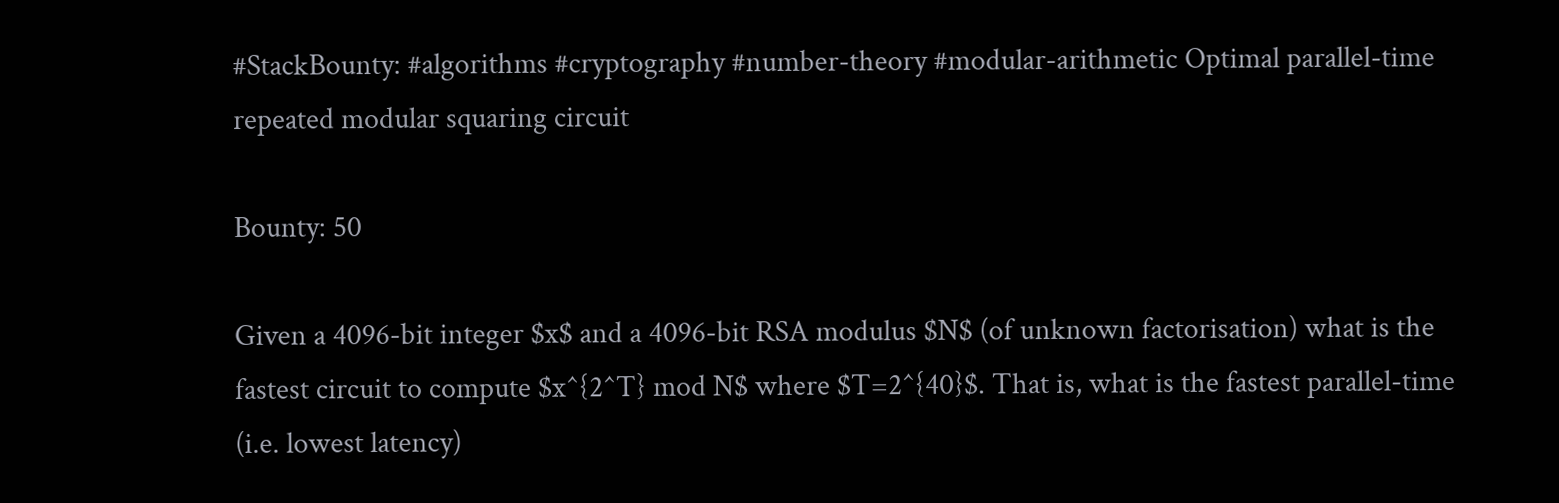#StackBounty: #algorithms #cryptography #number-theory #modular-arithmetic Optimal parallel-time repeated modular squaring circuit

Bounty: 50

Given a 4096-bit integer $x$ and a 4096-bit RSA modulus $N$ (of unknown factorisation) what is the fastest circuit to compute $x^{2^T} mod N$ where $T=2^{40}$. That is, what is the fastest parallel-time (i.e. lowest latency)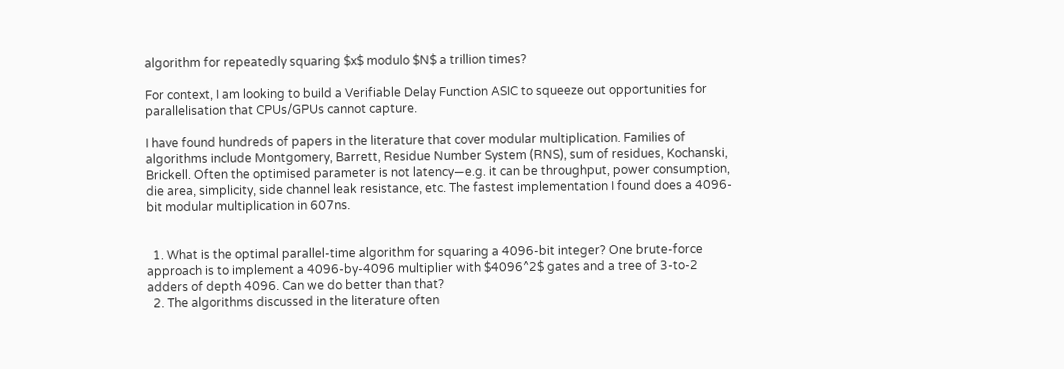algorithm for repeatedly squaring $x$ modulo $N$ a trillion times?

For context, I am looking to build a Verifiable Delay Function ASIC to squeeze out opportunities for parallelisation that CPUs/GPUs cannot capture.

I have found hundreds of papers in the literature that cover modular multiplication. Families of algorithms include Montgomery, Barrett, Residue Number System (RNS), sum of residues, Kochanski, Brickell. Often the optimised parameter is not latency—e.g. it can be throughput, power consumption, die area, simplicity, side channel leak resistance, etc. The fastest implementation I found does a 4096-bit modular multiplication in 607ns.


  1. What is the optimal parallel-time algorithm for squaring a 4096-bit integer? One brute-force approach is to implement a 4096-by-4096 multiplier with $4096^2$ gates and a tree of 3-to-2 adders of depth 4096. Can we do better than that?
  2. The algorithms discussed in the literature often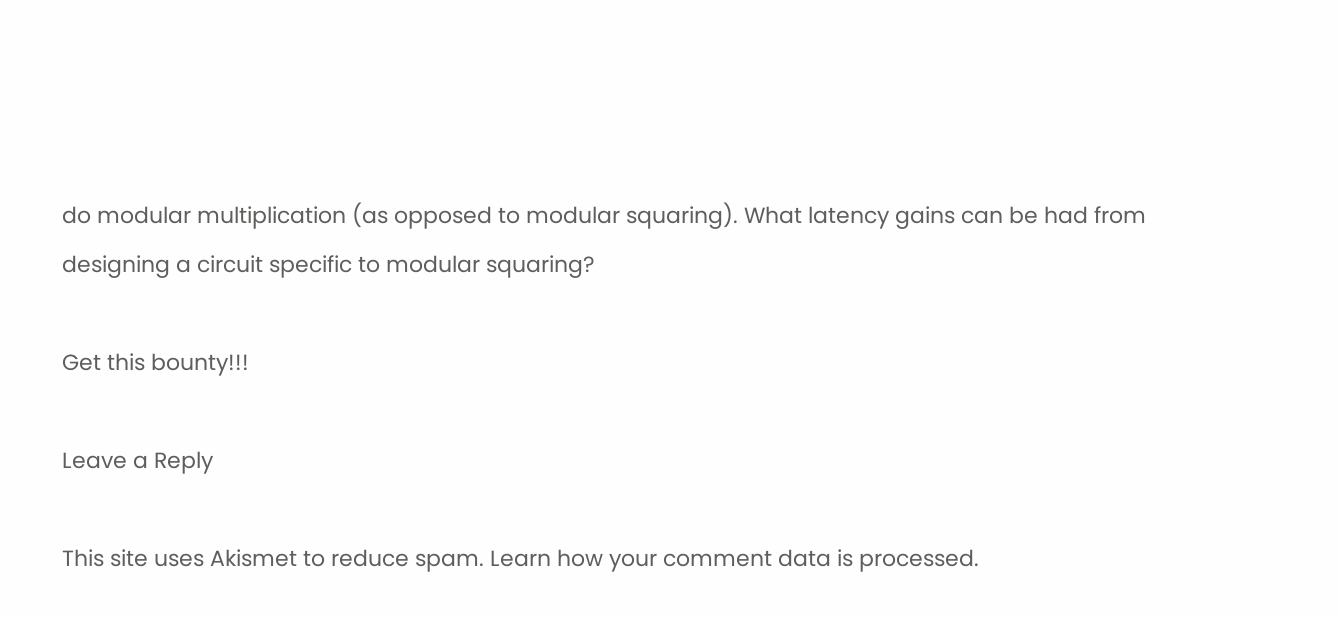do modular multiplication (as opposed to modular squaring). What latency gains can be had from designing a circuit specific to modular squaring?

Get this bounty!!!

Leave a Reply

This site uses Akismet to reduce spam. Learn how your comment data is processed.